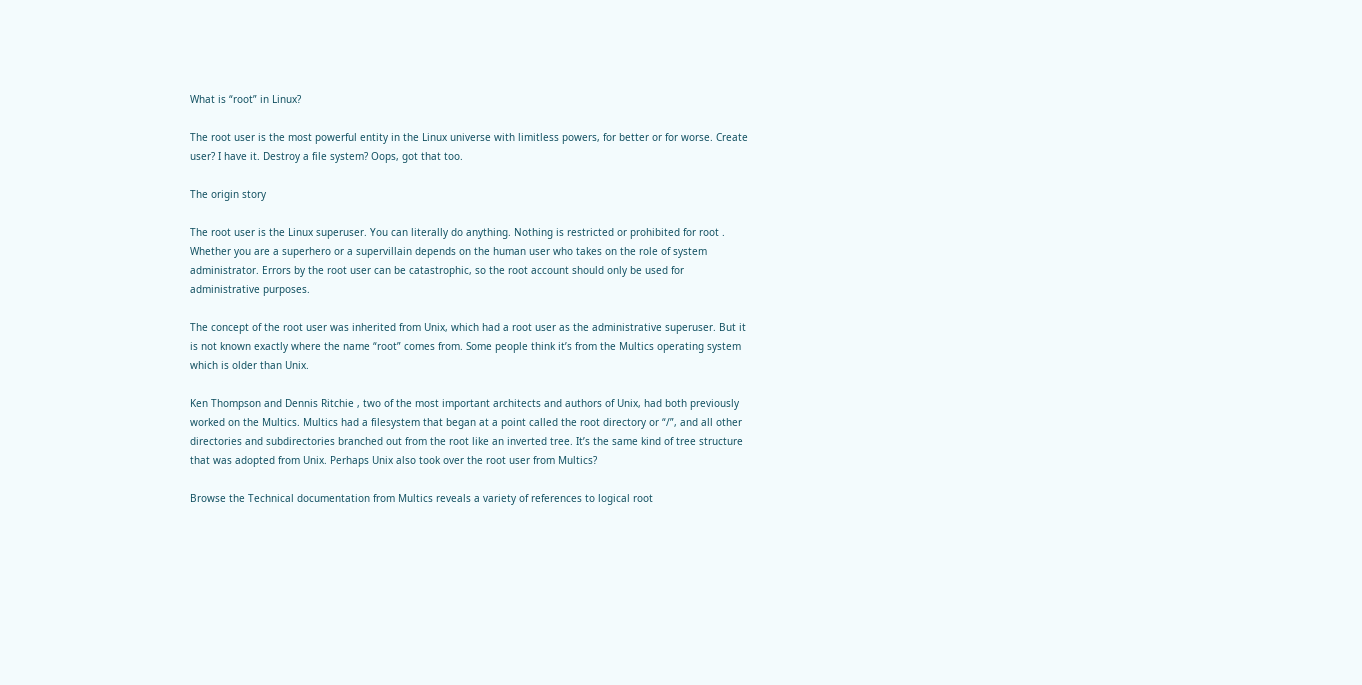What is “root” in Linux?

The root user is the most powerful entity in the Linux universe with limitless powers, for better or for worse. Create user? I have it. Destroy a file system? Oops, got that too.

The origin story

The root user is the Linux superuser. You can literally do anything. Nothing is restricted or prohibited for root . Whether you are a superhero or a supervillain depends on the human user who takes on the role of system administrator. Errors by the root user can be catastrophic, so the root account should only be used for administrative purposes.

The concept of the root user was inherited from Unix, which had a root user as the administrative superuser. But it is not known exactly where the name “root” comes from. Some people think it’s from the Multics operating system which is older than Unix.

Ken Thompson and Dennis Ritchie , two of the most important architects and authors of Unix, had both previously worked on the Multics. Multics had a filesystem that began at a point called the root directory or “/”, and all other directories and subdirectories branched out from the root like an inverted tree. It’s the same kind of tree structure that was adopted from Unix. Perhaps Unix also took over the root user from Multics?

Browse the Technical documentation from Multics reveals a variety of references to logical root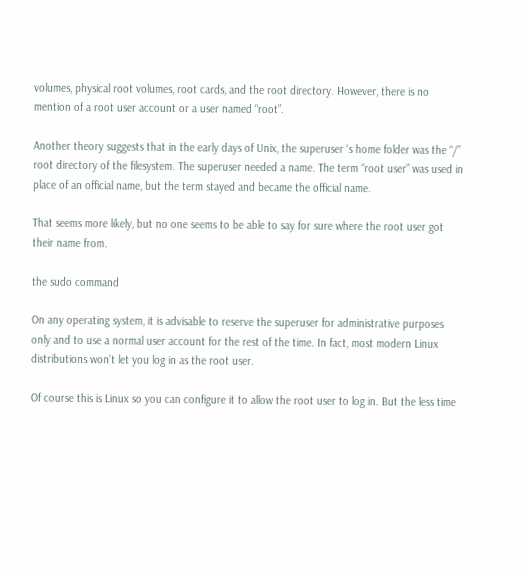volumes, physical root volumes, root cards, and the root directory. However, there is no mention of a root user account or a user named “root”.

Another theory suggests that in the early days of Unix, the superuser ‘s home folder was the “/” root directory of the filesystem. The superuser needed a name. The term “root user” was used in place of an official name, but the term stayed and became the official name.

That seems more likely, but no one seems to be able to say for sure where the root user got their name from.

the sudo command

On any operating system, it is advisable to reserve the superuser for administrative purposes only and to use a normal user account for the rest of the time. In fact, most modern Linux distributions won’t let you log in as the root user.

Of course this is Linux so you can configure it to allow the root user to log in. But the less time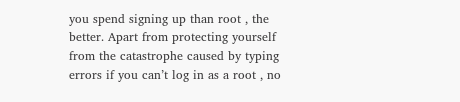you spend signing up than root , the better. Apart from protecting yourself from the catastrophe caused by typing errors if you can’t log in as a root , no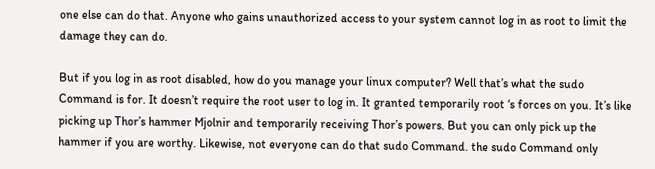one else can do that. Anyone who gains unauthorized access to your system cannot log in as root to limit the damage they can do.

But if you log in as root disabled, how do you manage your linux computer? Well that’s what the sudo Command is for. It doesn’t require the root user to log in. It granted temporarily root ‘s forces on you. It’s like picking up Thor’s hammer Mjolnir and temporarily receiving Thor’s powers. But you can only pick up the hammer if you are worthy. Likewise, not everyone can do that sudo Command. the sudo Command only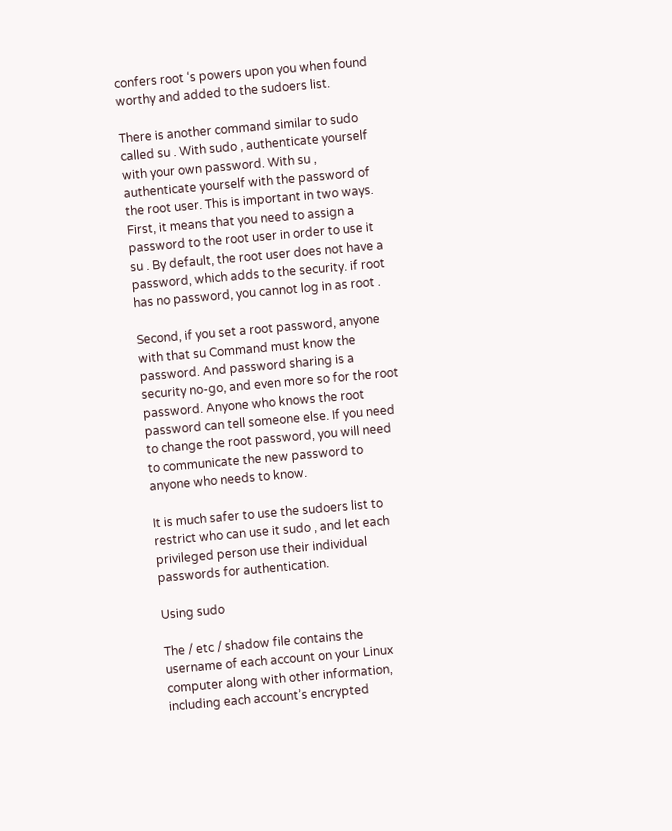confers root ‘s powers upon you when found worthy and added to the sudoers list.

There is another command similar to sudo called su . With sudo , authenticate yourself with your own password. With su , authenticate yourself with the password of the root user. This is important in two ways. First, it means that you need to assign a password to the root user in order to use it su . By default, the root user does not have a password, which adds to the security. if root has no password, you cannot log in as root .

Second, if you set a root password, anyone with that su Command must know the password. And password sharing is a security no-go, and even more so for the root password. Anyone who knows the root password can tell someone else. If you need to change the root password, you will need to communicate the new password to anyone who needs to know.

It is much safer to use the sudoers list to restrict who can use it sudo , and let each privileged person use their individual passwords for authentication.

Using sudo

The / etc / shadow file contains the username of each account on your Linux computer along with other information, including each account’s encrypted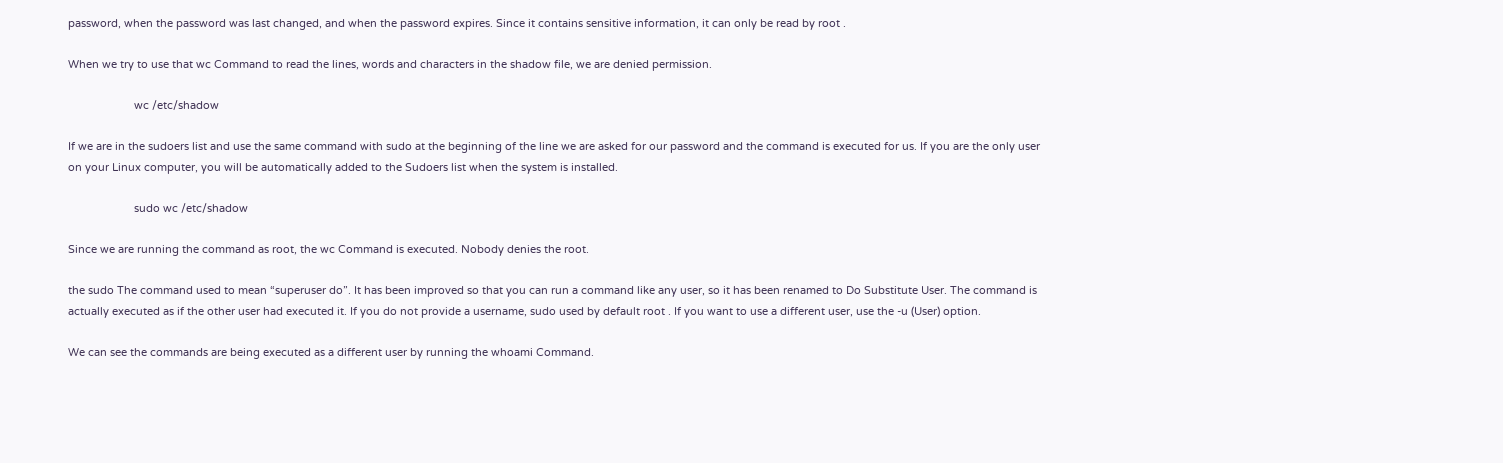password, when the password was last changed, and when the password expires. Since it contains sensitive information, it can only be read by root .

When we try to use that wc Command to read the lines, words and characters in the shadow file, we are denied permission.

                      wc /etc/shadow

If we are in the sudoers list and use the same command with sudo at the beginning of the line we are asked for our password and the command is executed for us. If you are the only user on your Linux computer, you will be automatically added to the Sudoers list when the system is installed.

                      sudo wc /etc/shadow

Since we are running the command as root, the wc Command is executed. Nobody denies the root.

the sudo The command used to mean “superuser do”. It has been improved so that you can run a command like any user, so it has been renamed to Do Substitute User. The command is actually executed as if the other user had executed it. If you do not provide a username, sudo used by default root . If you want to use a different user, use the -u (User) option.

We can see the commands are being executed as a different user by running the whoami Command.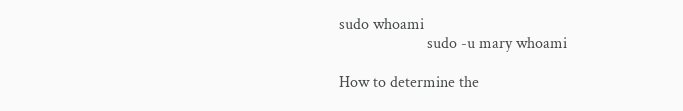sudo whoami
                      sudo -u mary whoami

How to determine the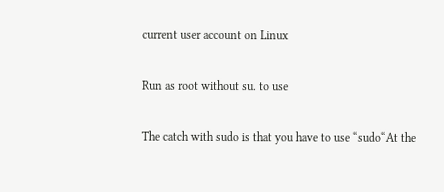current user account on Linux

Run as root without su. to use

The catch with sudo is that you have to use “sudo“At the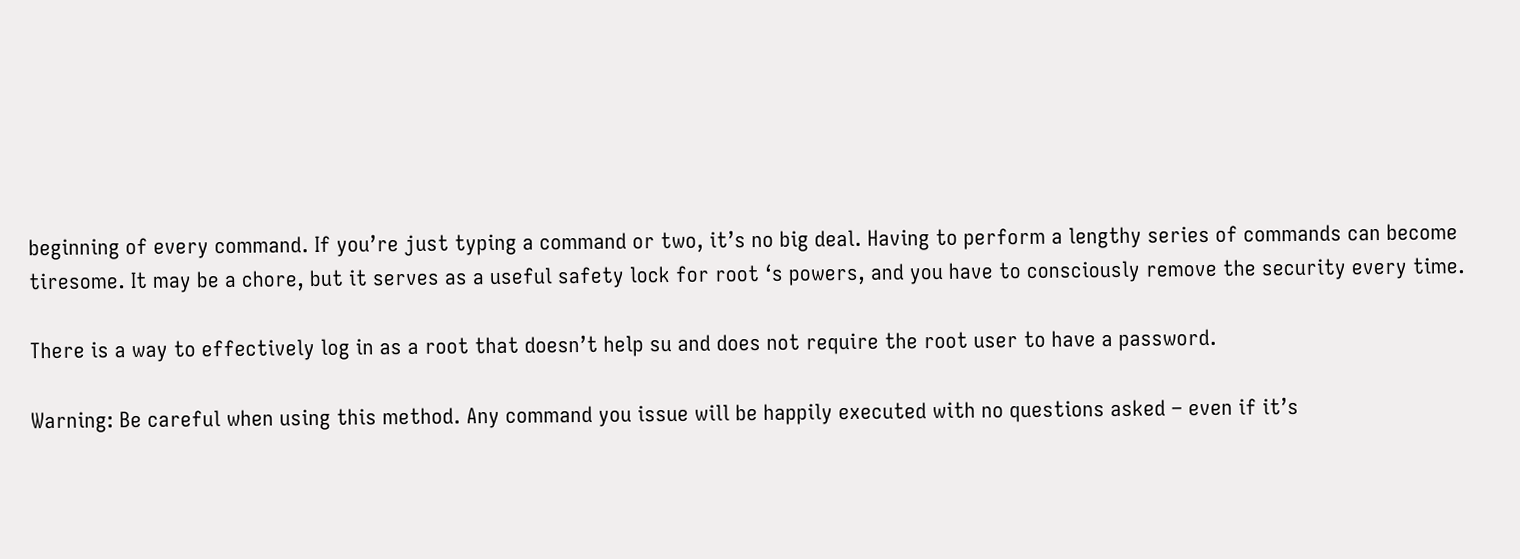beginning of every command. If you’re just typing a command or two, it’s no big deal. Having to perform a lengthy series of commands can become tiresome. It may be a chore, but it serves as a useful safety lock for root ‘s powers, and you have to consciously remove the security every time.

There is a way to effectively log in as a root that doesn’t help su and does not require the root user to have a password.

Warning: Be careful when using this method. Any command you issue will be happily executed with no questions asked – even if it’s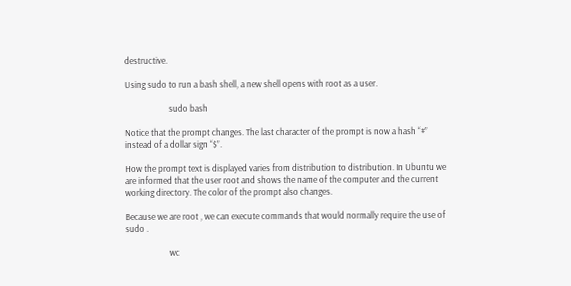destructive.

Using sudo to run a bash shell, a new shell opens with root as a user.

                      sudo bash

Notice that the prompt changes. The last character of the prompt is now a hash “#” instead of a dollar sign “$”.

How the prompt text is displayed varies from distribution to distribution. In Ubuntu we are informed that the user root and shows the name of the computer and the current working directory. The color of the prompt also changes.

Because we are root , we can execute commands that would normally require the use of sudo .

                      wc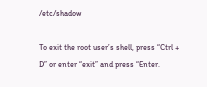/etc/shadow

To exit the root user’s shell, press “Ctrl + D” or enter “exit” and press “Enter.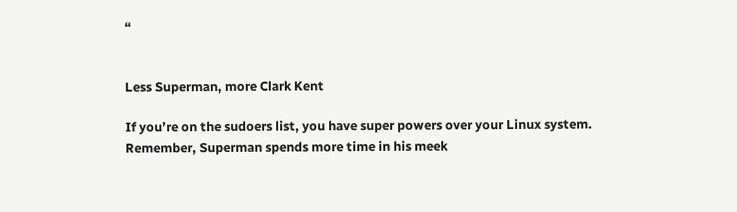“


Less Superman, more Clark Kent

If you’re on the sudoers list, you have super powers over your Linux system. Remember, Superman spends more time in his meek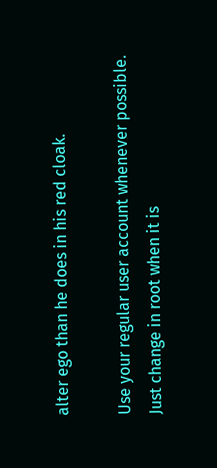alter ego than he does in his red cloak.

Use your regular user account whenever possible. Just change in root when it is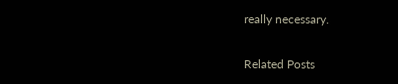really necessary.

Related Posts